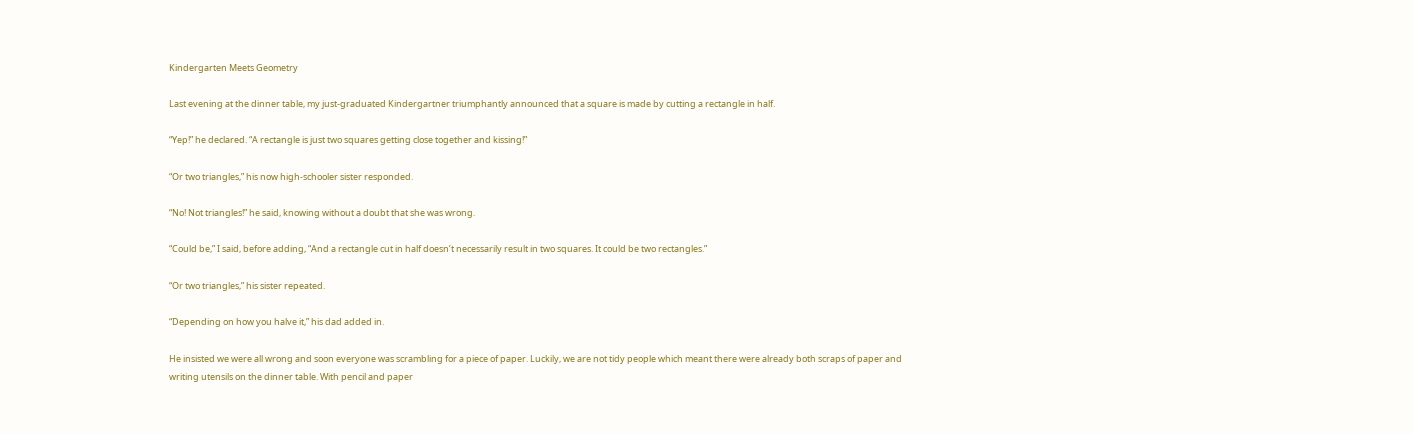Kindergarten Meets Geometry

Last evening at the dinner table, my just-graduated Kindergartner triumphantly announced that a square is made by cutting a rectangle in half.

“Yep!” he declared. “A rectangle is just two squares getting close together and kissing!”

“Or two triangles,” his now high-schooler sister responded.

“No! Not triangles!” he said, knowing without a doubt that she was wrong.

“Could be,” I said, before adding, “And a rectangle cut in half doesn’t necessarily result in two squares. It could be two rectangles.”

“Or two triangles,” his sister repeated.

“Depending on how you halve it,” his dad added in.

He insisted we were all wrong and soon everyone was scrambling for a piece of paper. Luckily, we are not tidy people which meant there were already both scraps of paper and writing utensils on the dinner table. With pencil and paper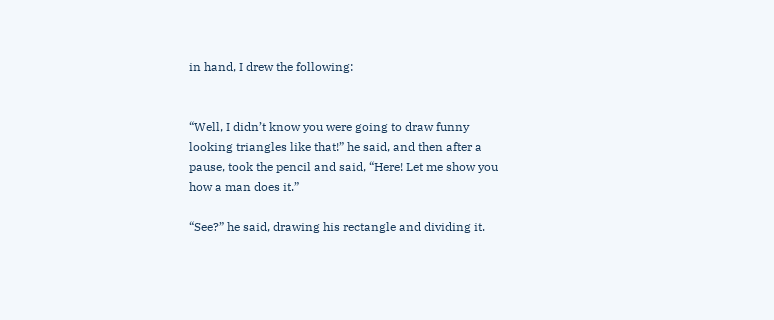in hand, I drew the following:


“Well, I didn’t know you were going to draw funny looking triangles like that!” he said, and then after a pause, took the pencil and said, “Here! Let me show you how a man does it.”

“See?” he said, drawing his rectangle and dividing it.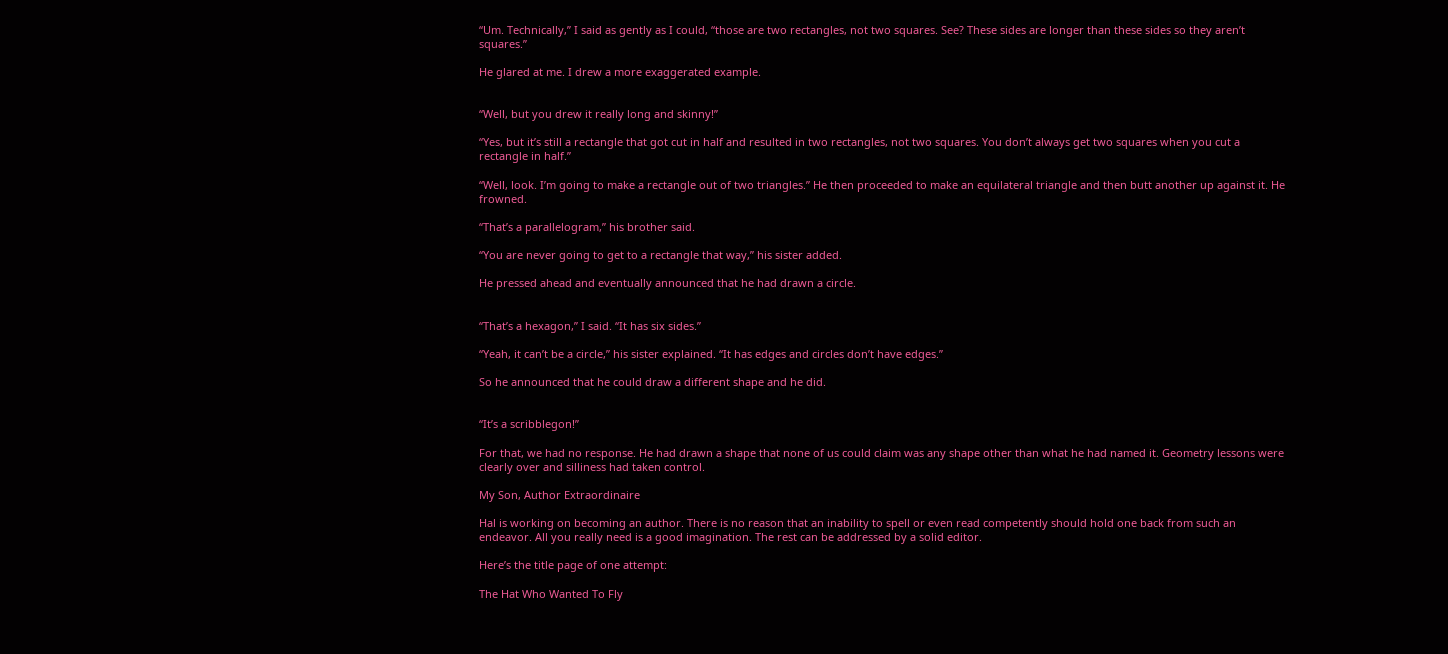“Um. Technically,” I said as gently as I could, “those are two rectangles, not two squares. See? These sides are longer than these sides so they aren’t squares.”

He glared at me. I drew a more exaggerated example.


“Well, but you drew it really long and skinny!”

“Yes, but it’s still a rectangle that got cut in half and resulted in two rectangles, not two squares. You don’t always get two squares when you cut a rectangle in half.”

“Well, look. I’m going to make a rectangle out of two triangles.” He then proceeded to make an equilateral triangle and then butt another up against it. He frowned.

“That’s a parallelogram,” his brother said.

“You are never going to get to a rectangle that way,” his sister added.

He pressed ahead and eventually announced that he had drawn a circle.


“That’s a hexagon,” I said. “It has six sides.”

“Yeah, it can’t be a circle,” his sister explained. “It has edges and circles don’t have edges.”

So he announced that he could draw a different shape and he did.


“It’s a scribblegon!”

For that, we had no response. He had drawn a shape that none of us could claim was any shape other than what he had named it. Geometry lessons were clearly over and silliness had taken control.

My Son, Author Extraordinaire

Hal is working on becoming an author. There is no reason that an inability to spell or even read competently should hold one back from such an endeavor. All you really need is a good imagination. The rest can be addressed by a solid editor.

Here’s the title page of one attempt:

The Hat Who Wanted To Fly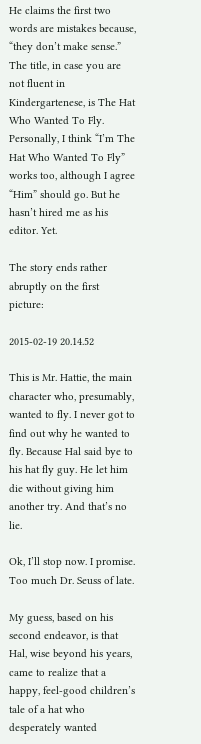He claims the first two words are mistakes because, “they don’t make sense.” The title, in case you are not fluent in Kindergartenese, is The Hat Who Wanted To Fly. Personally, I think “I’m The Hat Who Wanted To Fly” works too, although I agree “Him” should go. But he hasn’t hired me as his editor. Yet.

The story ends rather abruptly on the first picture:

2015-02-19 20.14.52

This is Mr. Hattie, the main character who, presumably, wanted to fly. I never got to find out why he wanted to fly. Because Hal said bye to his hat fly guy. He let him die without giving him another try. And that’s no lie.

Ok, I’ll stop now. I promise. Too much Dr. Seuss of late.

My guess, based on his second endeavor, is that Hal, wise beyond his years, came to realize that a happy, feel-good children’s tale of a hat who desperately wanted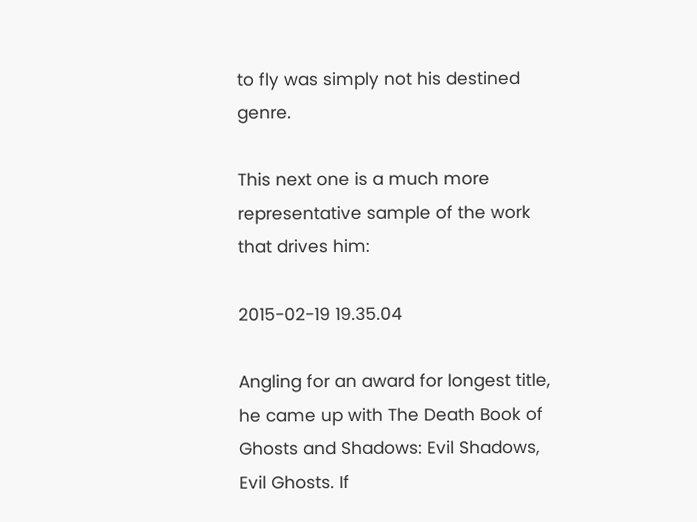to fly was simply not his destined genre.

This next one is a much more representative sample of the work that drives him:

2015-02-19 19.35.04

Angling for an award for longest title, he came up with The Death Book of Ghosts and Shadows: Evil Shadows, Evil Ghosts. If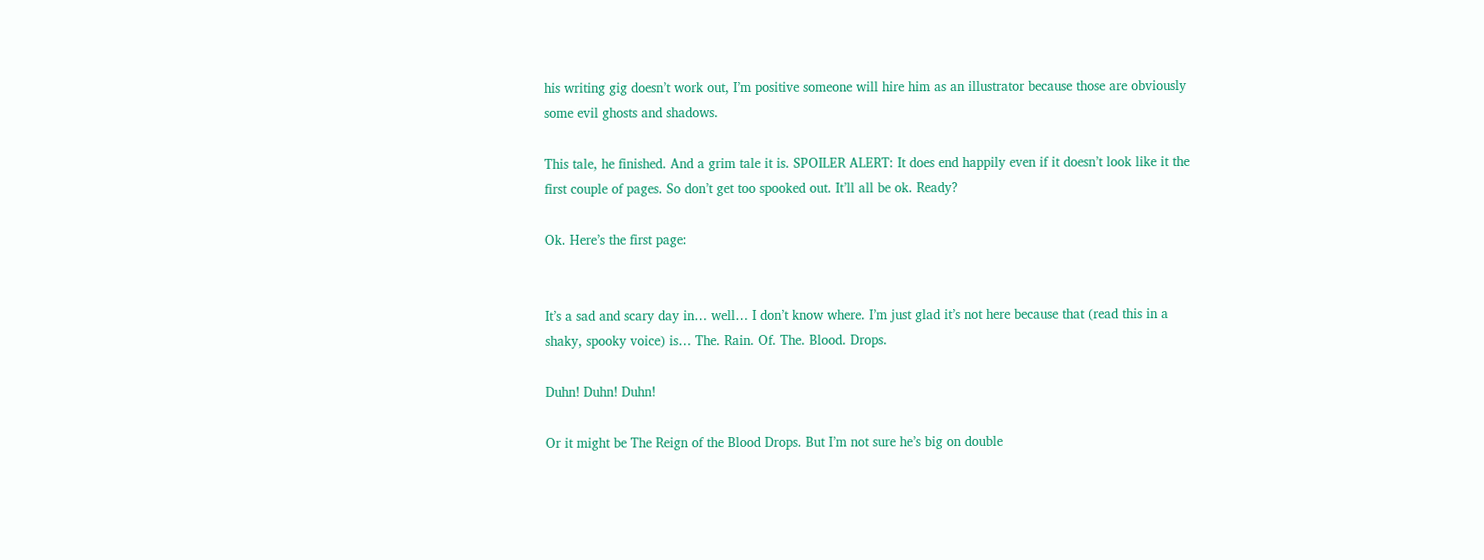his writing gig doesn’t work out, I’m positive someone will hire him as an illustrator because those are obviously some evil ghosts and shadows.

This tale, he finished. And a grim tale it is. SPOILER ALERT: It does end happily even if it doesn’t look like it the first couple of pages. So don’t get too spooked out. It’ll all be ok. Ready?

Ok. Here’s the first page:


It’s a sad and scary day in… well… I don’t know where. I’m just glad it’s not here because that (read this in a shaky, spooky voice) is… The. Rain. Of. The. Blood. Drops.

Duhn! Duhn! Duhn!

Or it might be The Reign of the Blood Drops. But I’m not sure he’s big on double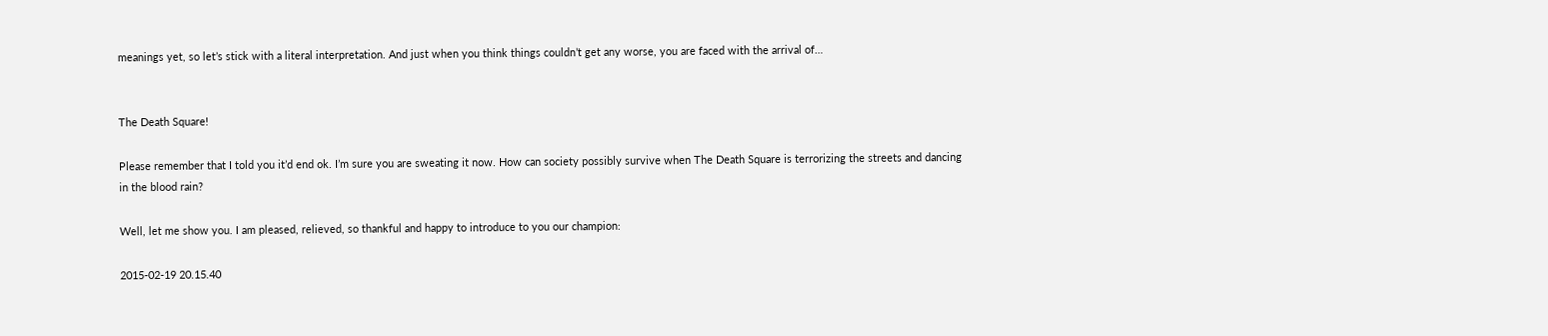meanings yet, so let’s stick with a literal interpretation. And just when you think things couldn’t get any worse, you are faced with the arrival of…


The Death Square!

Please remember that I told you it’d end ok. I’m sure you are sweating it now. How can society possibly survive when The Death Square is terrorizing the streets and dancing in the blood rain?

Well, let me show you. I am pleased, relieved, so thankful and happy to introduce to you our champion:

2015-02-19 20.15.40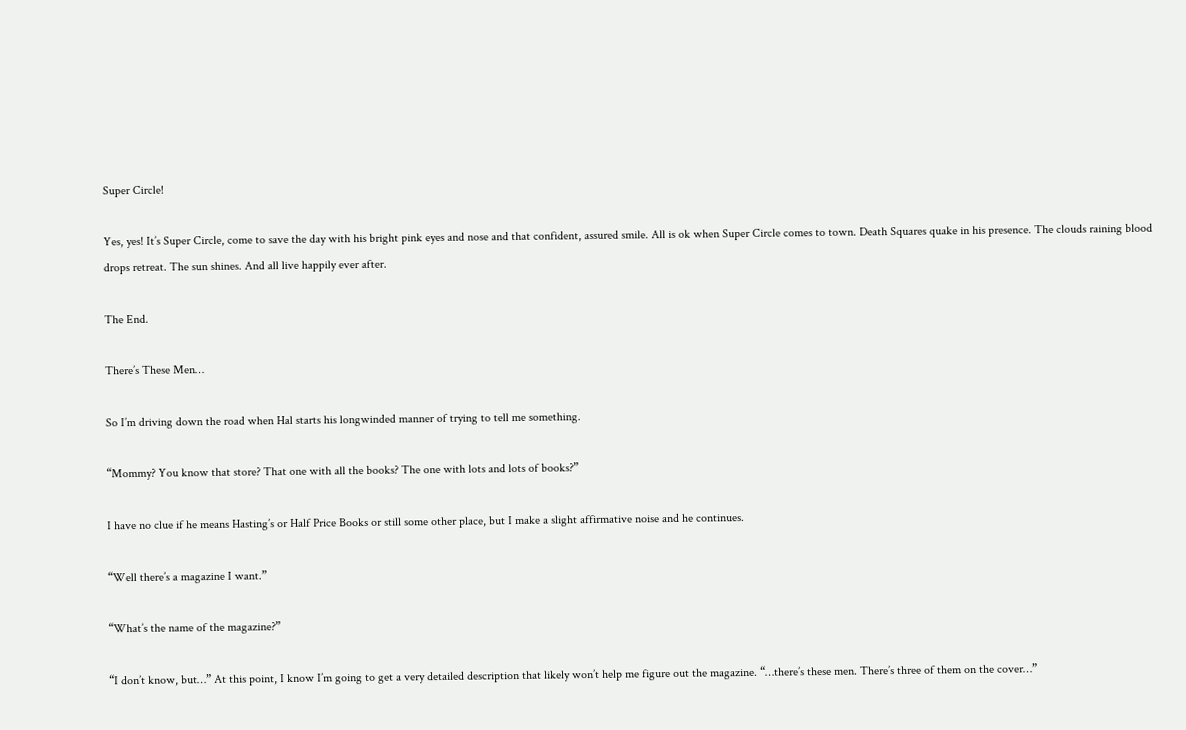Super Circle!

Yes, yes! It’s Super Circle, come to save the day with his bright pink eyes and nose and that confident, assured smile. All is ok when Super Circle comes to town. Death Squares quake in his presence. The clouds raining blood drops retreat. The sun shines. And all live happily ever after.

The End.

There’s These Men…

So I’m driving down the road when Hal starts his longwinded manner of trying to tell me something.

“Mommy? You know that store? That one with all the books? The one with lots and lots of books?”

I have no clue if he means Hasting’s or Half Price Books or still some other place, but I make a slight affirmative noise and he continues.

“Well there’s a magazine I want.”

“What’s the name of the magazine?”

“I don’t know, but…” At this point, I know I’m going to get a very detailed description that likely won’t help me figure out the magazine. “…there’s these men. There’s three of them on the cover…”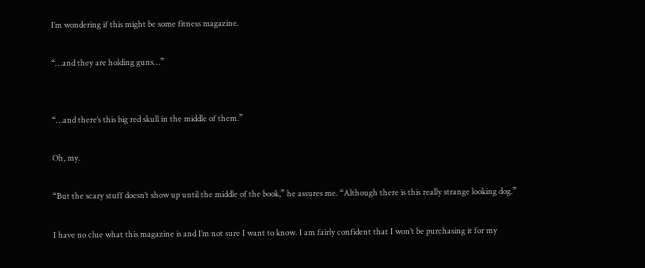I’m wondering if this might be some fitness magazine.

“…and they are holding guns…”


“…and there’s this big red skull in the middle of them.”

Oh, my.

“But the scary stuff doesn’t show up until the middle of the book,” he assures me. “Although there is this really strange looking dog.”

I have no clue what this magazine is and I’m not sure I want to know. I am fairly confident that I won’t be purchasing it for my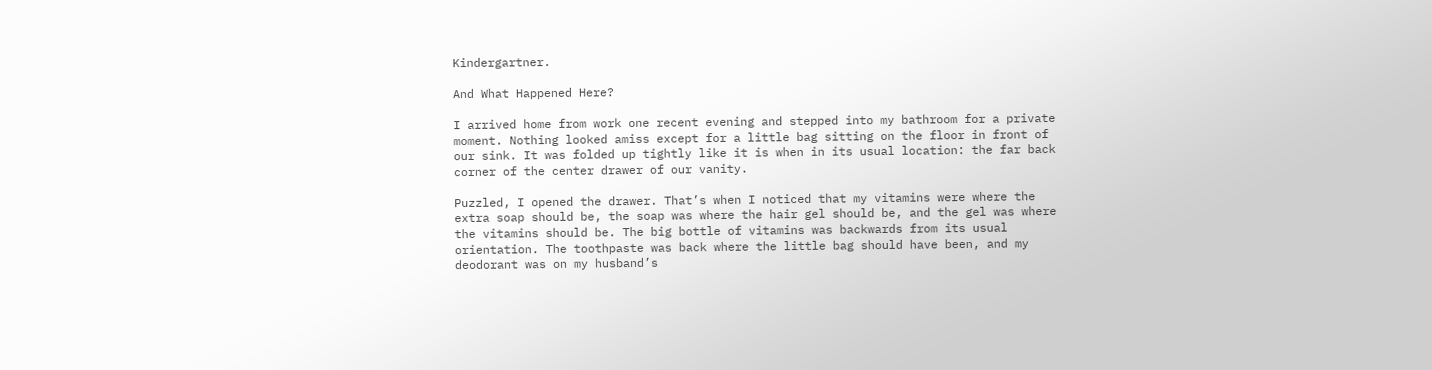Kindergartner.

And What Happened Here?

I arrived home from work one recent evening and stepped into my bathroom for a private moment. Nothing looked amiss except for a little bag sitting on the floor in front of our sink. It was folded up tightly like it is when in its usual location: the far back corner of the center drawer of our vanity.

Puzzled, I opened the drawer. That’s when I noticed that my vitamins were where the extra soap should be, the soap was where the hair gel should be, and the gel was where the vitamins should be. The big bottle of vitamins was backwards from its usual orientation. The toothpaste was back where the little bag should have been, and my deodorant was on my husband’s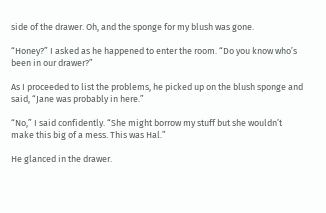side of the drawer. Oh, and the sponge for my blush was gone.

“Honey?” I asked as he happened to enter the room. “Do you know who’s been in our drawer?”

As I proceeded to list the problems, he picked up on the blush sponge and said, “Jane was probably in here.”

“No,” I said confidently. “She might borrow my stuff but she wouldn’t make this big of a mess. This was Hal.”

He glanced in the drawer.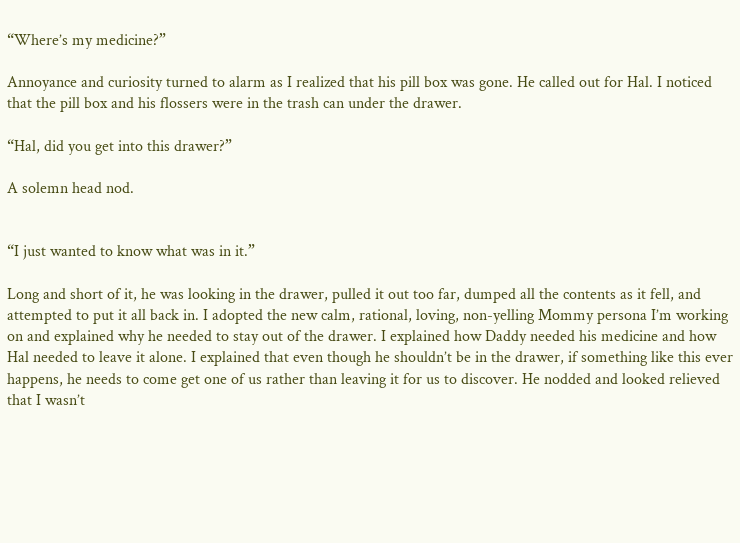“Where’s my medicine?”

Annoyance and curiosity turned to alarm as I realized that his pill box was gone. He called out for Hal. I noticed that the pill box and his flossers were in the trash can under the drawer.

“Hal, did you get into this drawer?”

A solemn head nod.


“I just wanted to know what was in it.”

Long and short of it, he was looking in the drawer, pulled it out too far, dumped all the contents as it fell, and attempted to put it all back in. I adopted the new calm, rational, loving, non-yelling Mommy persona I’m working on and explained why he needed to stay out of the drawer. I explained how Daddy needed his medicine and how Hal needed to leave it alone. I explained that even though he shouldn’t be in the drawer, if something like this ever happens, he needs to come get one of us rather than leaving it for us to discover. He nodded and looked relieved that I wasn’t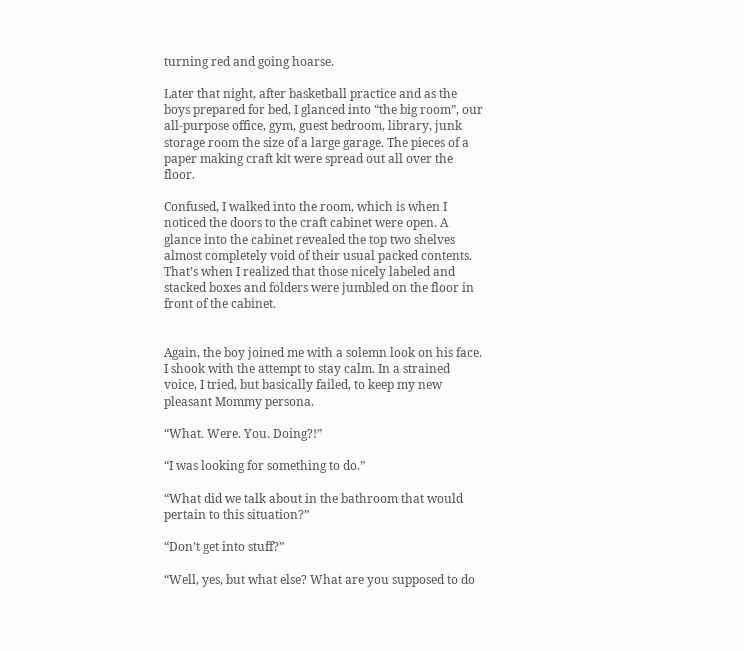turning red and going hoarse.

Later that night, after basketball practice and as the boys prepared for bed, I glanced into “the big room”, our all-purpose office, gym, guest bedroom, library, junk storage room the size of a large garage. The pieces of a paper making craft kit were spread out all over the floor.

Confused, I walked into the room, which is when I noticed the doors to the craft cabinet were open. A glance into the cabinet revealed the top two shelves almost completely void of their usual packed contents. That’s when I realized that those nicely labeled and stacked boxes and folders were jumbled on the floor in front of the cabinet.


Again, the boy joined me with a solemn look on his face. I shook with the attempt to stay calm. In a strained voice, I tried, but basically failed, to keep my new pleasant Mommy persona.

“What. Were. You. Doing?!”

“I was looking for something to do.”

“What did we talk about in the bathroom that would pertain to this situation?”

“Don’t get into stuff?”

“Well, yes, but what else? What are you supposed to do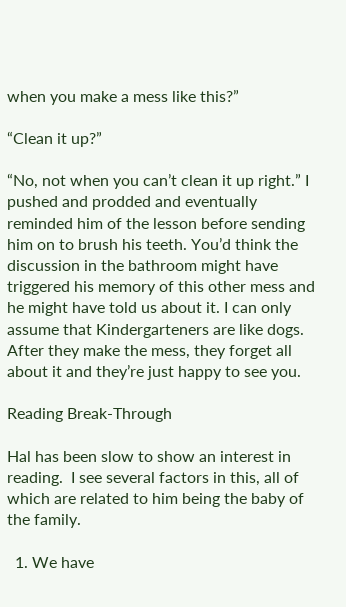when you make a mess like this?”

“Clean it up?”

“No, not when you can’t clean it up right.” I pushed and prodded and eventually reminded him of the lesson before sending him on to brush his teeth. You’d think the discussion in the bathroom might have triggered his memory of this other mess and he might have told us about it. I can only assume that Kindergarteners are like dogs. After they make the mess, they forget all about it and they’re just happy to see you.

Reading Break-Through

Hal has been slow to show an interest in reading.  I see several factors in this, all of which are related to him being the baby of the family.

  1. We have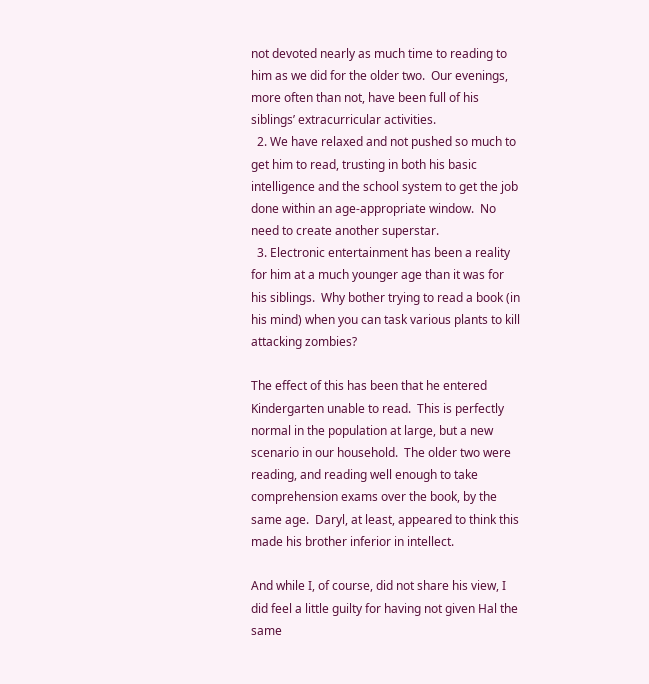not devoted nearly as much time to reading to him as we did for the older two.  Our evenings, more often than not, have been full of his siblings’ extracurricular activities.
  2. We have relaxed and not pushed so much to get him to read, trusting in both his basic intelligence and the school system to get the job done within an age-appropriate window.  No need to create another superstar.
  3. Electronic entertainment has been a reality for him at a much younger age than it was for his siblings.  Why bother trying to read a book (in his mind) when you can task various plants to kill attacking zombies?

The effect of this has been that he entered Kindergarten unable to read.  This is perfectly normal in the population at large, but a new scenario in our household.  The older two were reading, and reading well enough to take comprehension exams over the book, by the same age.  Daryl, at least, appeared to think this made his brother inferior in intellect.

And while I, of course, did not share his view, I did feel a little guilty for having not given Hal the same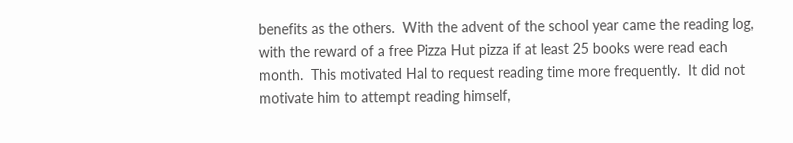benefits as the others.  With the advent of the school year came the reading log, with the reward of a free Pizza Hut pizza if at least 25 books were read each month.  This motivated Hal to request reading time more frequently.  It did not motivate him to attempt reading himself,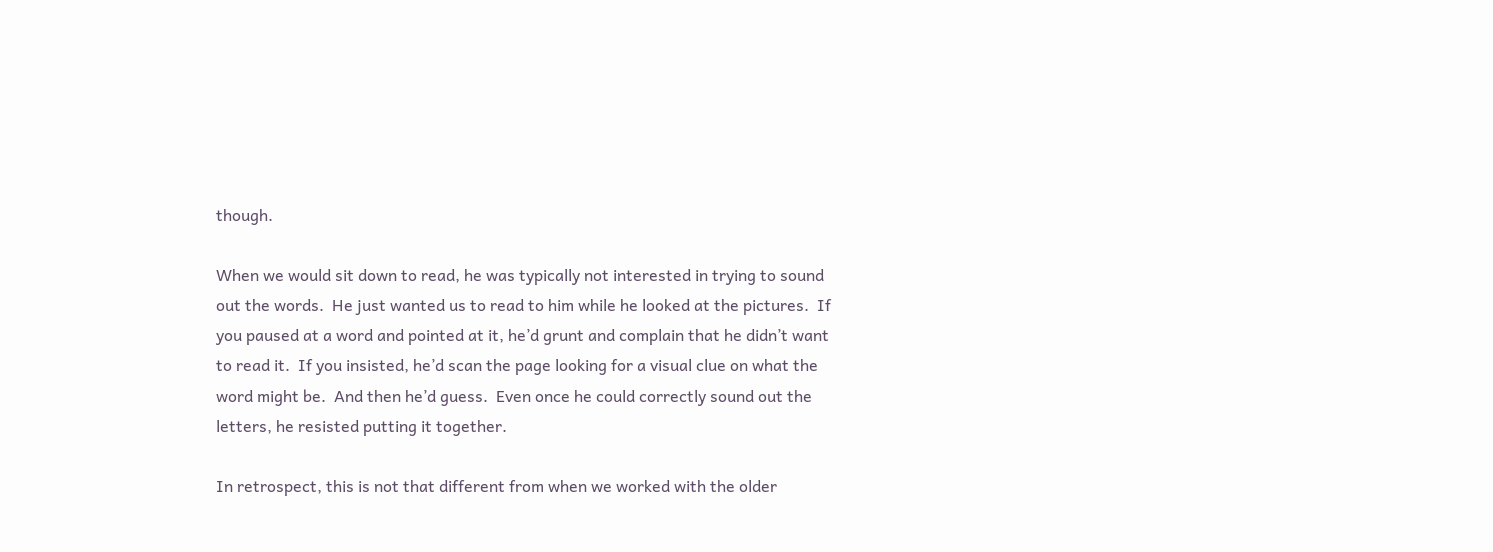though.

When we would sit down to read, he was typically not interested in trying to sound out the words.  He just wanted us to read to him while he looked at the pictures.  If you paused at a word and pointed at it, he’d grunt and complain that he didn’t want to read it.  If you insisted, he’d scan the page looking for a visual clue on what the word might be.  And then he’d guess.  Even once he could correctly sound out the letters, he resisted putting it together.

In retrospect, this is not that different from when we worked with the older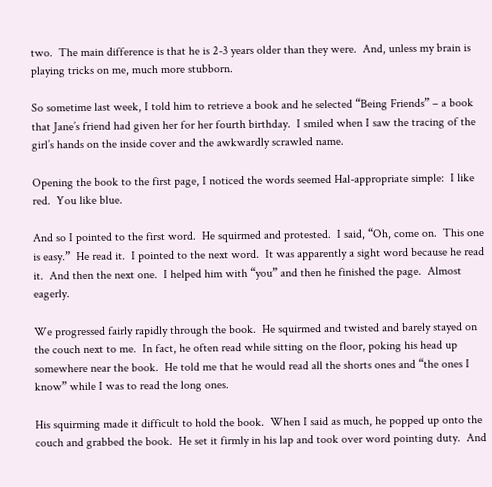two.  The main difference is that he is 2-3 years older than they were.  And, unless my brain is playing tricks on me, much more stubborn.

So sometime last week, I told him to retrieve a book and he selected “Being Friends” – a book that Jane’s friend had given her for her fourth birthday.  I smiled when I saw the tracing of the girl’s hands on the inside cover and the awkwardly scrawled name.

Opening the book to the first page, I noticed the words seemed Hal-appropriate simple:  I like red.  You like blue.

And so I pointed to the first word.  He squirmed and protested.  I said, “Oh, come on.  This one is easy.”  He read it.  I pointed to the next word.  It was apparently a sight word because he read it.  And then the next one.  I helped him with “you” and then he finished the page.  Almost eagerly.

We progressed fairly rapidly through the book.  He squirmed and twisted and barely stayed on the couch next to me.  In fact, he often read while sitting on the floor, poking his head up somewhere near the book.  He told me that he would read all the shorts ones and “the ones I know” while I was to read the long ones.

His squirming made it difficult to hold the book.  When I said as much, he popped up onto the couch and grabbed the book.  He set it firmly in his lap and took over word pointing duty.  And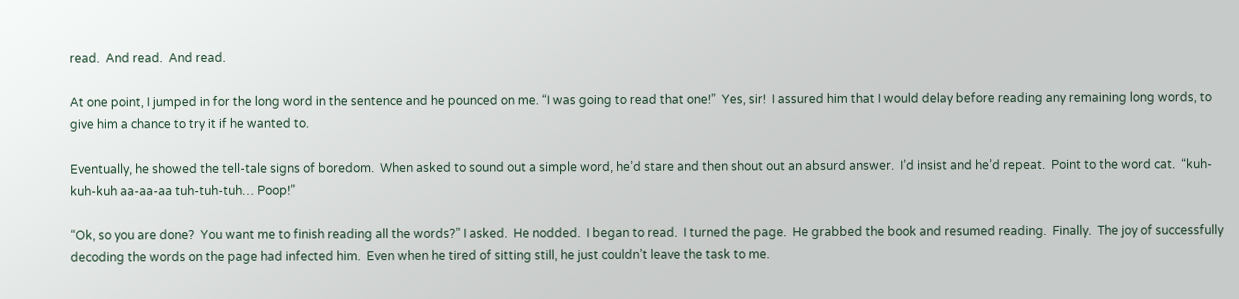read.  And read.  And read.

At one point, I jumped in for the long word in the sentence and he pounced on me. “I was going to read that one!”  Yes, sir!  I assured him that I would delay before reading any remaining long words, to give him a chance to try it if he wanted to.

Eventually, he showed the tell-tale signs of boredom.  When asked to sound out a simple word, he’d stare and then shout out an absurd answer.  I’d insist and he’d repeat.  Point to the word cat.  “kuh-kuh-kuh aa-aa-aa tuh-tuh-tuh… Poop!”

“Ok, so you are done?  You want me to finish reading all the words?” I asked.  He nodded.  I began to read.  I turned the page.  He grabbed the book and resumed reading.  Finally.  The joy of successfully decoding the words on the page had infected him.  Even when he tired of sitting still, he just couldn’t leave the task to me.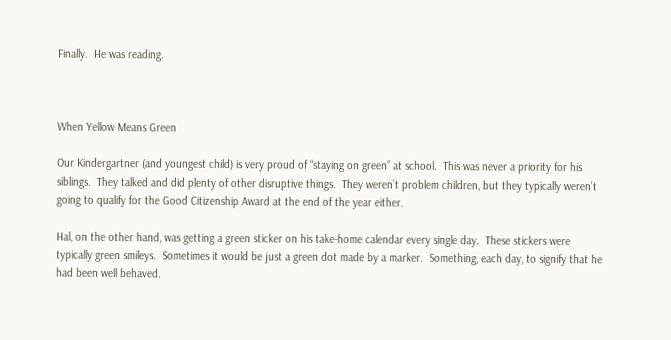Finally.  He was reading.



When Yellow Means Green

Our Kindergartner (and youngest child) is very proud of “staying on green” at school.  This was never a priority for his siblings.  They talked and did plenty of other disruptive things.  They weren’t problem children, but they typically weren’t going to qualify for the Good Citizenship Award at the end of the year either.

Hal, on the other hand, was getting a green sticker on his take-home calendar every single day.  These stickers were typically green smileys.  Sometimes it would be just a green dot made by a marker.  Something, each day, to signify that he had been well behaved.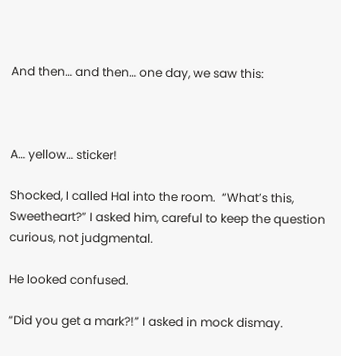And then… and then… one day, we saw this:



A… yellow… sticker!

Shocked, I called Hal into the room.  “What’s this, Sweetheart?” I asked him, careful to keep the question curious, not judgmental.

He looked confused.

“Did you get a mark?!” I asked in mock dismay.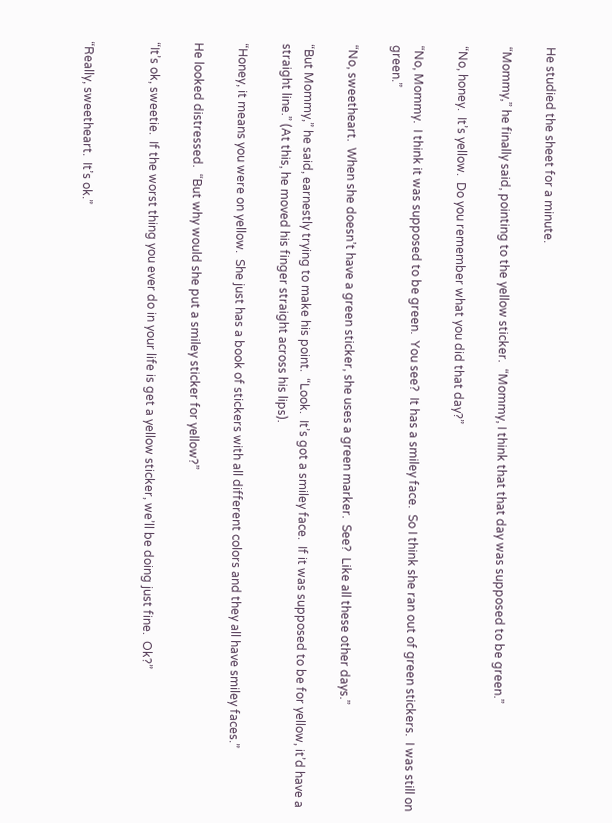He studied the sheet for a minute.

“Mommy,” he finally said, pointing to the yellow sticker.  “Mommy, I think that that day was supposed to be green.”

“No, honey.  It’s yellow.  Do you remember what you did that day?”

“No, Mommy.  I think it was supposed to be green.  You see?  It has a smiley face.  So I think she ran out of green stickers.  I was still on green.”

“No, sweetheart.  When she doesn’t have a green sticker, she uses a green marker.  See?  Like all these other days.”

“But Mommy,” he said, earnestly trying to make his point.  “Look.  It’s got a smiley face.  If it was supposed to be for yellow, it’d have a straight line.” (At this, he moved his finger straight across his lips).

“Honey, it means you were on yellow.  She just has a book of stickers with all different colors and they all have smiley faces.”

He looked distressed.  “But why would she put a smiley sticker for yellow?”

“It’s ok, sweetie.  If the worst thing you ever do in your life is get a yellow sticker, we’ll be doing just fine.  Ok?”


“Really, sweetheart.  It’s ok.”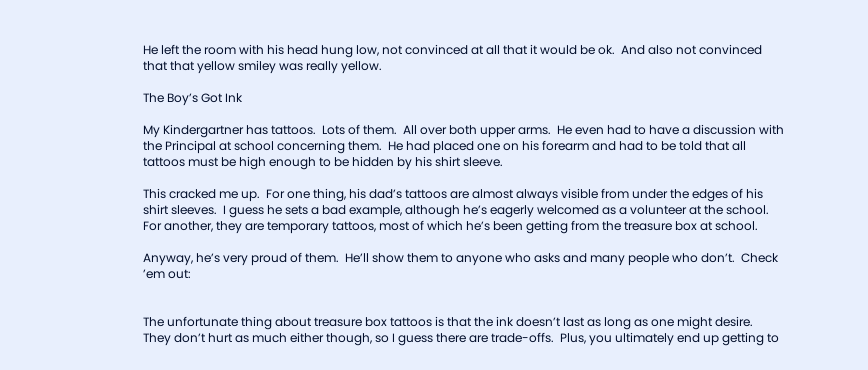He left the room with his head hung low, not convinced at all that it would be ok.  And also not convinced that that yellow smiley was really yellow.

The Boy’s Got Ink

My Kindergartner has tattoos.  Lots of them.  All over both upper arms.  He even had to have a discussion with the Principal at school concerning them.  He had placed one on his forearm and had to be told that all tattoos must be high enough to be hidden by his shirt sleeve.

This cracked me up.  For one thing, his dad’s tattoos are almost always visible from under the edges of his shirt sleeves.  I guess he sets a bad example, although he’s eagerly welcomed as a volunteer at the school.  For another, they are temporary tattoos, most of which he’s been getting from the treasure box at school.

Anyway, he’s very proud of them.  He’ll show them to anyone who asks and many people who don’t.  Check ’em out:


The unfortunate thing about treasure box tattoos is that the ink doesn’t last as long as one might desire.  They don’t hurt as much either though, so I guess there are trade-offs.  Plus, you ultimately end up getting to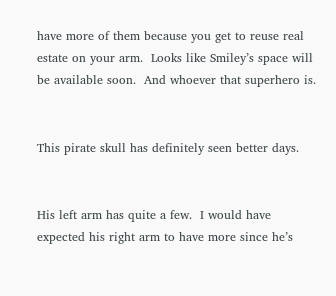have more of them because you get to reuse real estate on your arm.  Looks like Smiley’s space will be available soon.  And whoever that superhero is.


This pirate skull has definitely seen better days.


His left arm has quite a few.  I would have expected his right arm to have more since he’s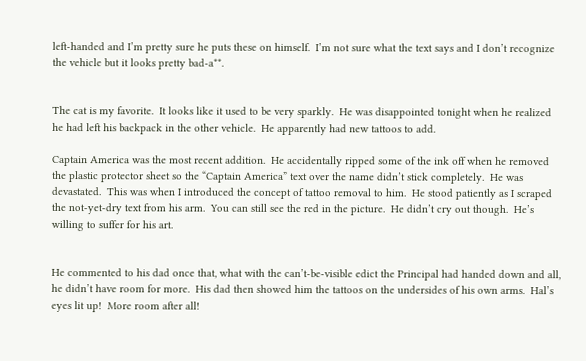left-handed and I’m pretty sure he puts these on himself.  I’m not sure what the text says and I don’t recognize the vehicle but it looks pretty bad-a**.


The cat is my favorite.  It looks like it used to be very sparkly.  He was disappointed tonight when he realized he had left his backpack in the other vehicle.  He apparently had new tattoos to add.

Captain America was the most recent addition.  He accidentally ripped some of the ink off when he removed the plastic protector sheet so the “Captain America” text over the name didn’t stick completely.  He was devastated.  This was when I introduced the concept of tattoo removal to him.  He stood patiently as I scraped the not-yet-dry text from his arm.  You can still see the red in the picture.  He didn’t cry out though.  He’s willing to suffer for his art.


He commented to his dad once that, what with the can’t-be-visible edict the Principal had handed down and all, he didn’t have room for more.  His dad then showed him the tattoos on the undersides of his own arms.  Hal’s eyes lit up!  More room after all!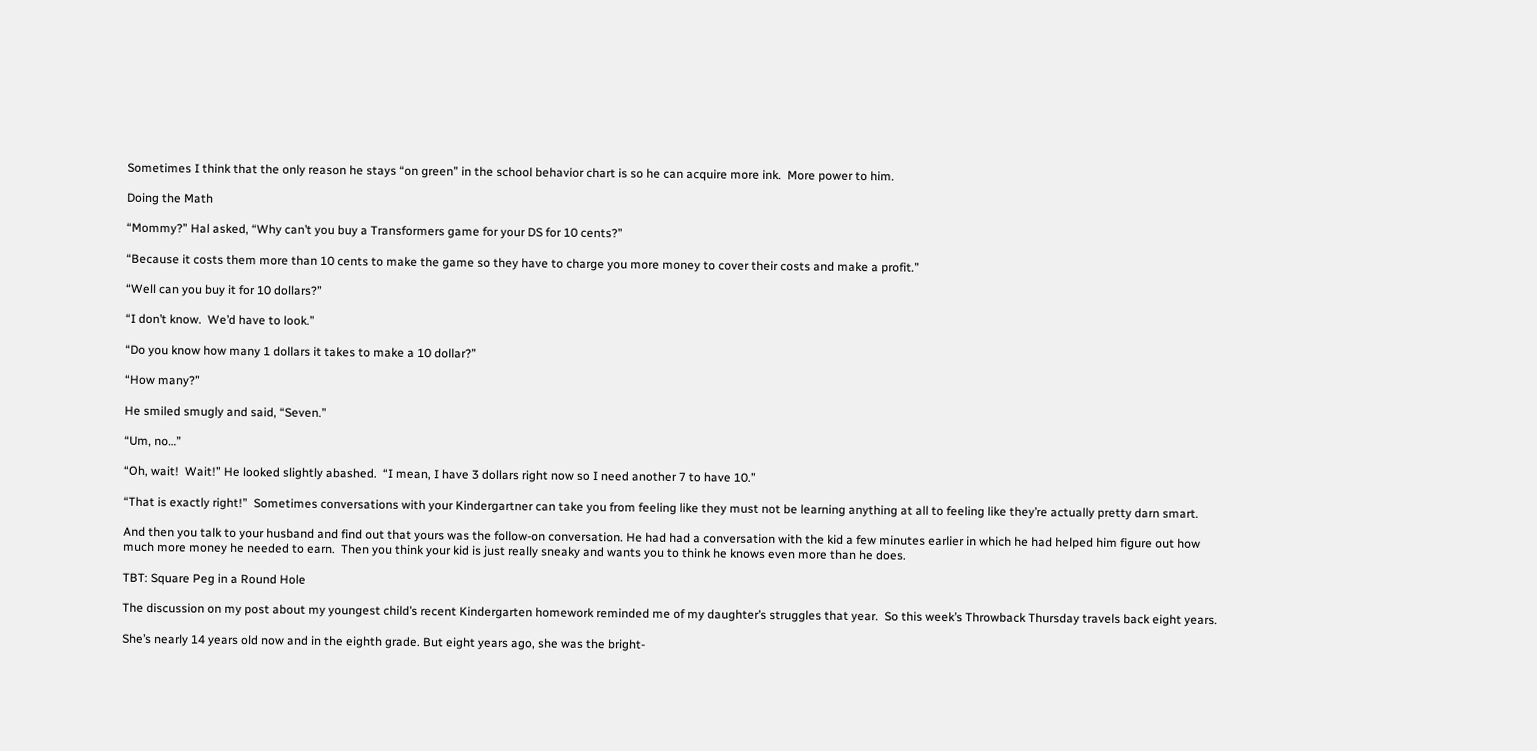Sometimes I think that the only reason he stays “on green” in the school behavior chart is so he can acquire more ink.  More power to him.

Doing the Math

“Mommy?” Hal asked, “Why can’t you buy a Transformers game for your DS for 10 cents?”

“Because it costs them more than 10 cents to make the game so they have to charge you more money to cover their costs and make a profit.”

“Well can you buy it for 10 dollars?”

“I don’t know.  We’d have to look.”

“Do you know how many 1 dollars it takes to make a 10 dollar?”

“How many?”

He smiled smugly and said, “Seven.”

“Um, no…”

“Oh, wait!  Wait!” He looked slightly abashed.  “I mean, I have 3 dollars right now so I need another 7 to have 10.”

“That is exactly right!”  Sometimes conversations with your Kindergartner can take you from feeling like they must not be learning anything at all to feeling like they’re actually pretty darn smart.

And then you talk to your husband and find out that yours was the follow-on conversation. He had had a conversation with the kid a few minutes earlier in which he had helped him figure out how much more money he needed to earn.  Then you think your kid is just really sneaky and wants you to think he knows even more than he does.

TBT: Square Peg in a Round Hole

The discussion on my post about my youngest child’s recent Kindergarten homework reminded me of my daughter’s struggles that year.  So this week’s Throwback Thursday travels back eight years.

She’s nearly 14 years old now and in the eighth grade. But eight years ago, she was the bright-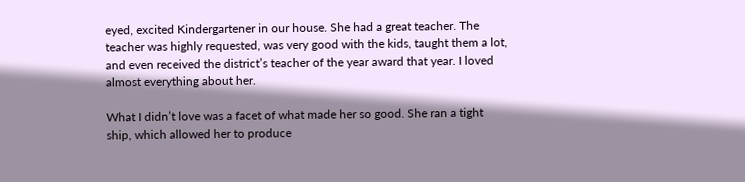eyed, excited Kindergartener in our house. She had a great teacher. The teacher was highly requested, was very good with the kids, taught them a lot, and even received the district’s teacher of the year award that year. I loved almost everything about her.

What I didn’t love was a facet of what made her so good. She ran a tight ship, which allowed her to produce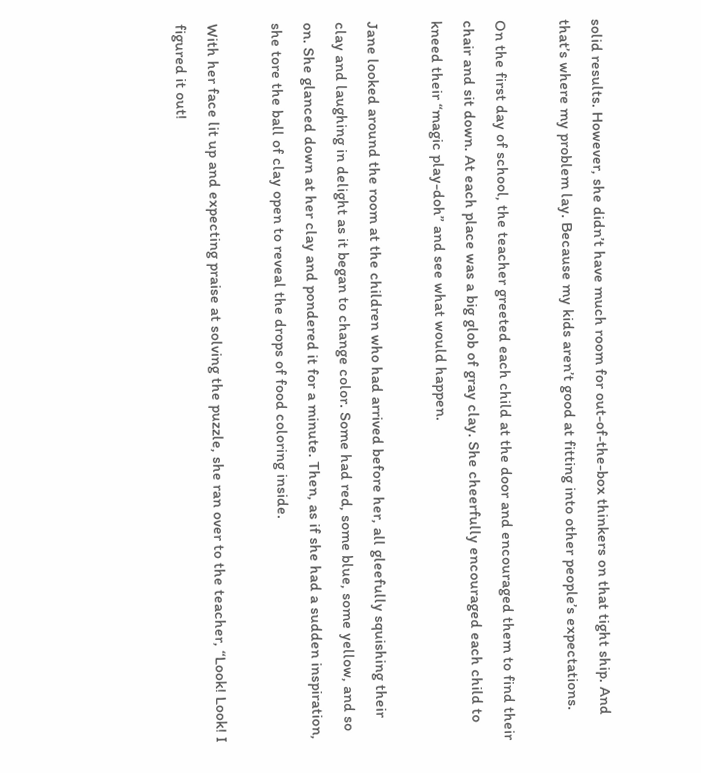solid results. However, she didn’t have much room for out-of-the-box thinkers on that tight ship. And that’s where my problem lay. Because my kids aren’t good at fitting into other people’s expectations.

On the first day of school, the teacher greeted each child at the door and encouraged them to find their chair and sit down. At each place was a big glob of gray clay. She cheerfully encouraged each child to kneed their “magic play-doh” and see what would happen.

Jane looked around the room at the children who had arrived before her, all gleefully squishing their clay and laughing in delight as it began to change color. Some had red, some blue, some yellow, and so on. She glanced down at her clay and pondered it for a minute. Then, as if she had a sudden inspiration, she tore the ball of clay open to reveal the drops of food coloring inside.

With her face lit up and expecting praise at solving the puzzle, she ran over to the teacher, “Look! Look! I figured it out!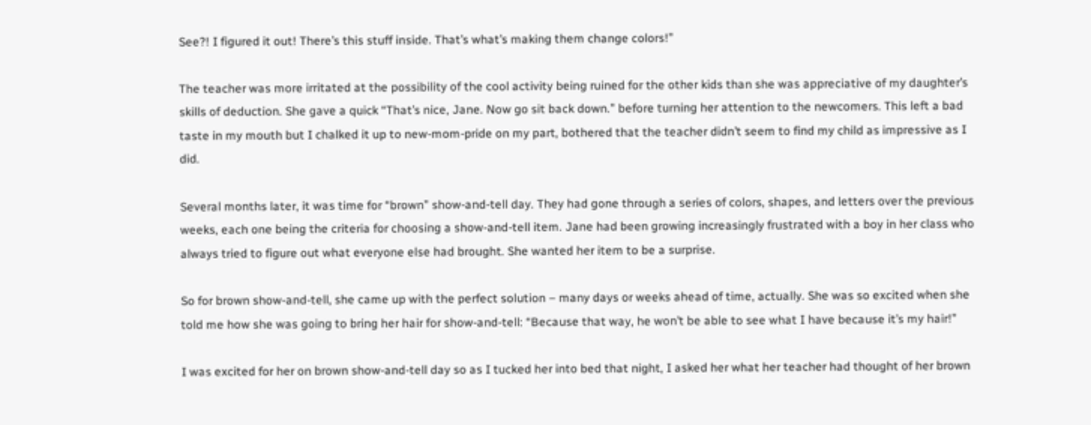See?! I figured it out! There’s this stuff inside. That’s what’s making them change colors!”

The teacher was more irritated at the possibility of the cool activity being ruined for the other kids than she was appreciative of my daughter’s skills of deduction. She gave a quick “That’s nice, Jane. Now go sit back down.” before turning her attention to the newcomers. This left a bad taste in my mouth but I chalked it up to new-mom-pride on my part, bothered that the teacher didn’t seem to find my child as impressive as I did.

Several months later, it was time for “brown” show-and-tell day. They had gone through a series of colors, shapes, and letters over the previous weeks, each one being the criteria for choosing a show-and-tell item. Jane had been growing increasingly frustrated with a boy in her class who always tried to figure out what everyone else had brought. She wanted her item to be a surprise.

So for brown show-and-tell, she came up with the perfect solution – many days or weeks ahead of time, actually. She was so excited when she told me how she was going to bring her hair for show-and-tell: “Because that way, he won’t be able to see what I have because it’s my hair!”

I was excited for her on brown show-and-tell day so as I tucked her into bed that night, I asked her what her teacher had thought of her brown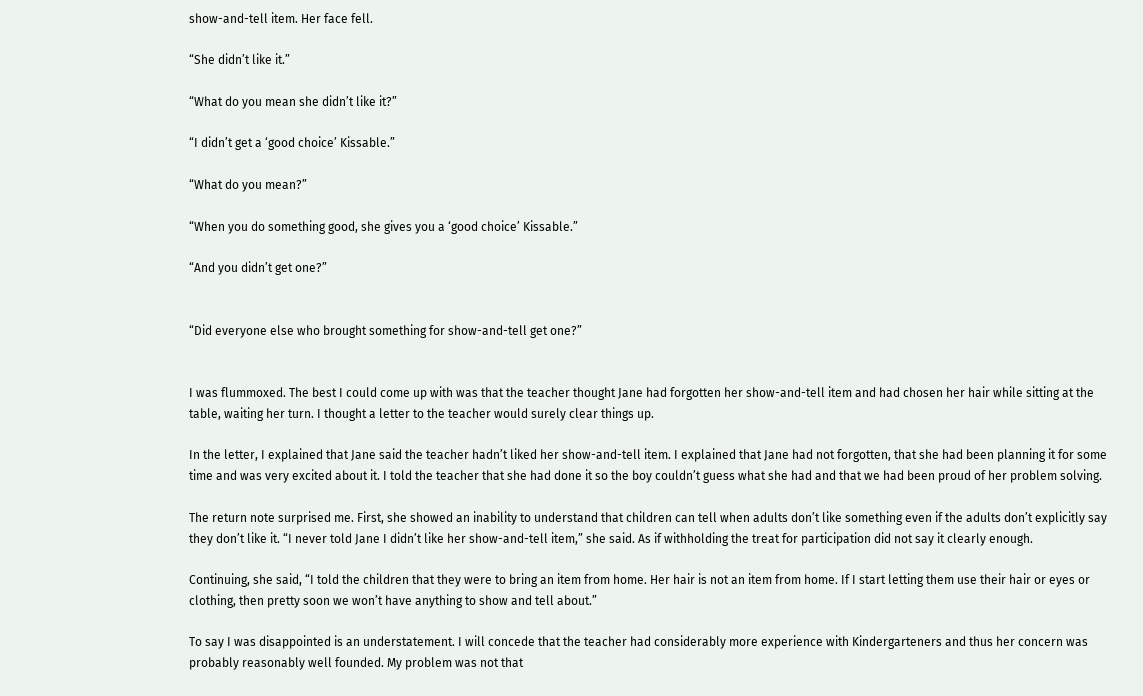show-and-tell item. Her face fell.

“She didn’t like it.”

“What do you mean she didn’t like it?”

“I didn’t get a ‘good choice’ Kissable.”

“What do you mean?”

“When you do something good, she gives you a ‘good choice’ Kissable.”

“And you didn’t get one?”


“Did everyone else who brought something for show-and-tell get one?”


I was flummoxed. The best I could come up with was that the teacher thought Jane had forgotten her show-and-tell item and had chosen her hair while sitting at the table, waiting her turn. I thought a letter to the teacher would surely clear things up.

In the letter, I explained that Jane said the teacher hadn’t liked her show-and-tell item. I explained that Jane had not forgotten, that she had been planning it for some time and was very excited about it. I told the teacher that she had done it so the boy couldn’t guess what she had and that we had been proud of her problem solving.

The return note surprised me. First, she showed an inability to understand that children can tell when adults don’t like something even if the adults don’t explicitly say they don’t like it. “I never told Jane I didn’t like her show-and-tell item,” she said. As if withholding the treat for participation did not say it clearly enough.

Continuing, she said, “I told the children that they were to bring an item from home. Her hair is not an item from home. If I start letting them use their hair or eyes or clothing, then pretty soon we won’t have anything to show and tell about.”

To say I was disappointed is an understatement. I will concede that the teacher had considerably more experience with Kindergarteners and thus her concern was probably reasonably well founded. My problem was not that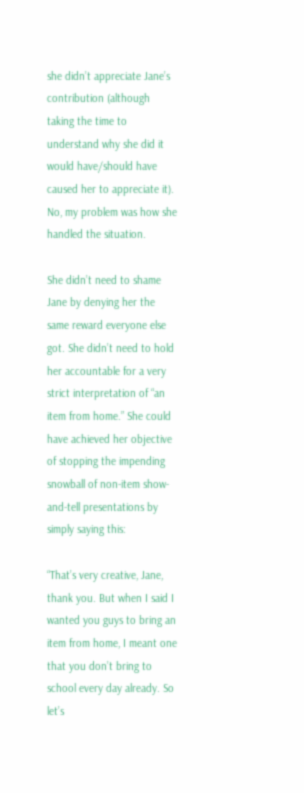she didn’t appreciate Jane’s contribution (although taking the time to understand why she did it would have/should have caused her to appreciate it). No, my problem was how she handled the situation.

She didn’t need to shame Jane by denying her the same reward everyone else got. She didn’t need to hold her accountable for a very strict interpretation of “an item from home.” She could have achieved her objective of stopping the impending snowball of non-item show-and-tell presentations by simply saying this:

“That’s very creative, Jane, thank you. But when I said I wanted you guys to bring an item from home, I meant one that you don’t bring to school every day already. So let’s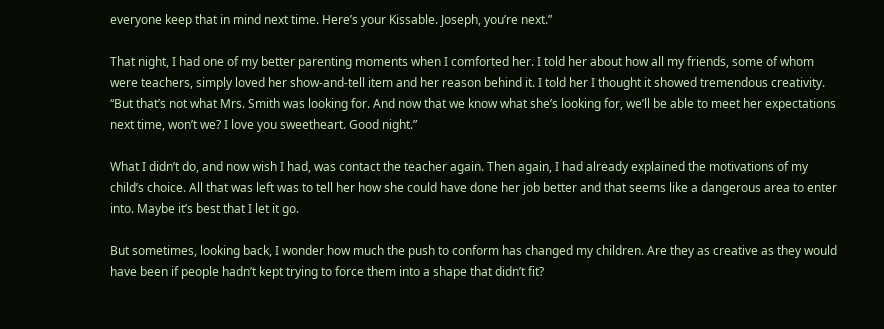everyone keep that in mind next time. Here’s your Kissable. Joseph, you’re next.”

That night, I had one of my better parenting moments when I comforted her. I told her about how all my friends, some of whom were teachers, simply loved her show-and-tell item and her reason behind it. I told her I thought it showed tremendous creativity. “But that’s not what Mrs. Smith was looking for. And now that we know what she’s looking for, we’ll be able to meet her expectations next time, won’t we? I love you sweetheart. Good night.”

What I didn’t do, and now wish I had, was contact the teacher again. Then again, I had already explained the motivations of my child’s choice. All that was left was to tell her how she could have done her job better and that seems like a dangerous area to enter into. Maybe it’s best that I let it go.

But sometimes, looking back, I wonder how much the push to conform has changed my children. Are they as creative as they would have been if people hadn’t kept trying to force them into a shape that didn’t fit?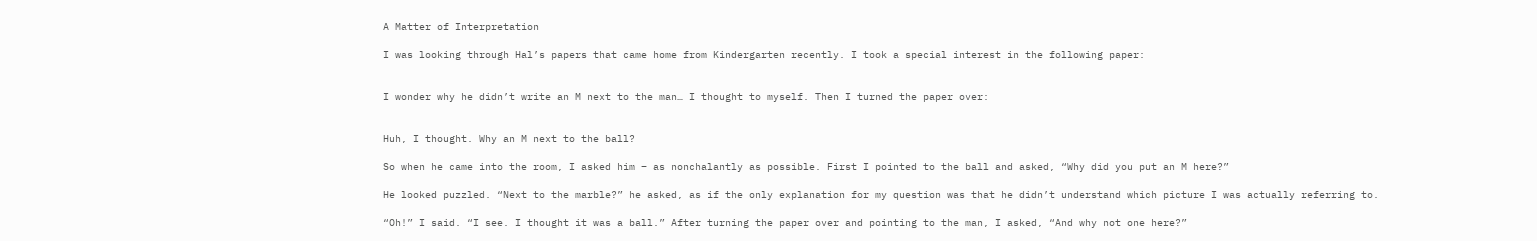A Matter of Interpretation

I was looking through Hal’s papers that came home from Kindergarten recently. I took a special interest in the following paper:


I wonder why he didn’t write an M next to the man… I thought to myself. Then I turned the paper over:


Huh, I thought. Why an M next to the ball?

So when he came into the room, I asked him – as nonchalantly as possible. First I pointed to the ball and asked, “Why did you put an M here?”

He looked puzzled. “Next to the marble?” he asked, as if the only explanation for my question was that he didn’t understand which picture I was actually referring to.

“Oh!” I said. “I see. I thought it was a ball.” After turning the paper over and pointing to the man, I asked, “And why not one here?”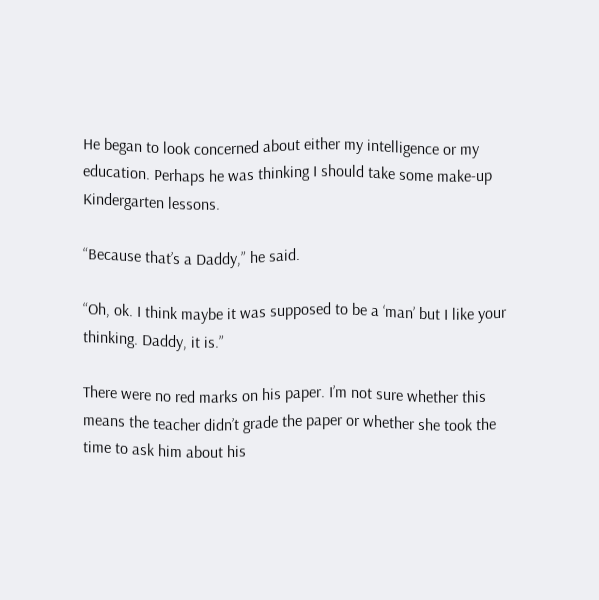He began to look concerned about either my intelligence or my education. Perhaps he was thinking I should take some make-up Kindergarten lessons.

“Because that’s a Daddy,” he said.

“Oh, ok. I think maybe it was supposed to be a ‘man’ but I like your thinking. Daddy, it is.”

There were no red marks on his paper. I’m not sure whether this means the teacher didn’t grade the paper or whether she took the time to ask him about his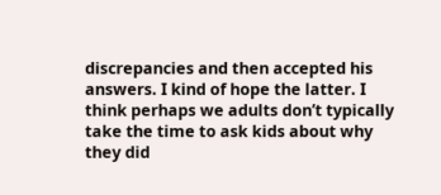discrepancies and then accepted his answers. I kind of hope the latter. I think perhaps we adults don’t typically take the time to ask kids about why they did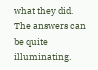what they did. The answers can be quite illuminating.